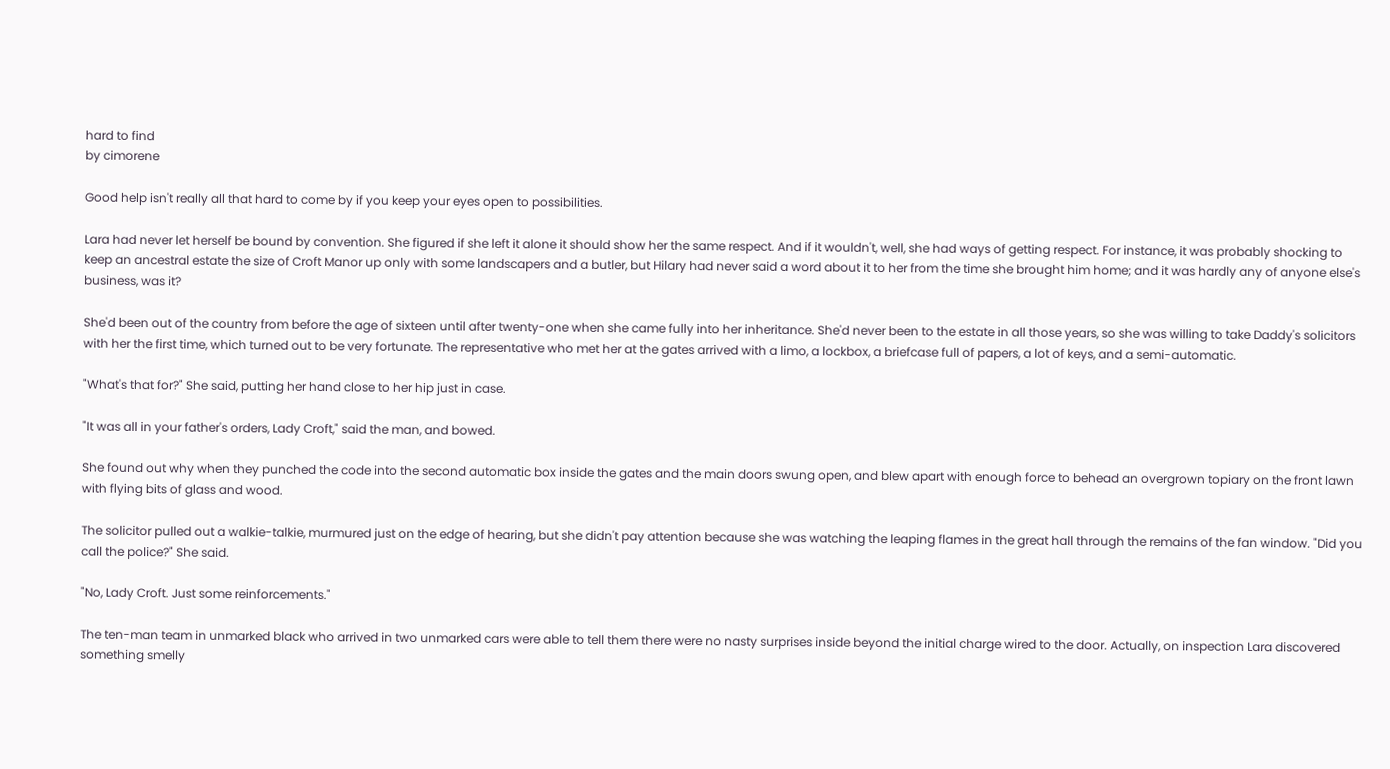hard to find
by cimorene

Good help isn't really all that hard to come by if you keep your eyes open to possibilities.

Lara had never let herself be bound by convention. She figured if she left it alone it should show her the same respect. And if it wouldn't, well, she had ways of getting respect. For instance, it was probably shocking to keep an ancestral estate the size of Croft Manor up only with some landscapers and a butler, but Hilary had never said a word about it to her from the time she brought him home; and it was hardly any of anyone else's business, was it?

She'd been out of the country from before the age of sixteen until after twenty-one when she came fully into her inheritance. She'd never been to the estate in all those years, so she was willing to take Daddy's solicitors with her the first time, which turned out to be very fortunate. The representative who met her at the gates arrived with a limo, a lockbox, a briefcase full of papers, a lot of keys, and a semi-automatic.

"What's that for?" She said, putting her hand close to her hip just in case.

"It was all in your father's orders, Lady Croft," said the man, and bowed.

She found out why when they punched the code into the second automatic box inside the gates and the main doors swung open, and blew apart with enough force to behead an overgrown topiary on the front lawn with flying bits of glass and wood.

The solicitor pulled out a walkie-talkie, murmured just on the edge of hearing, but she didn't pay attention because she was watching the leaping flames in the great hall through the remains of the fan window. "Did you call the police?" She said.

"No, Lady Croft. Just some reinforcements."

The ten-man team in unmarked black who arrived in two unmarked cars were able to tell them there were no nasty surprises inside beyond the initial charge wired to the door. Actually, on inspection Lara discovered something smelly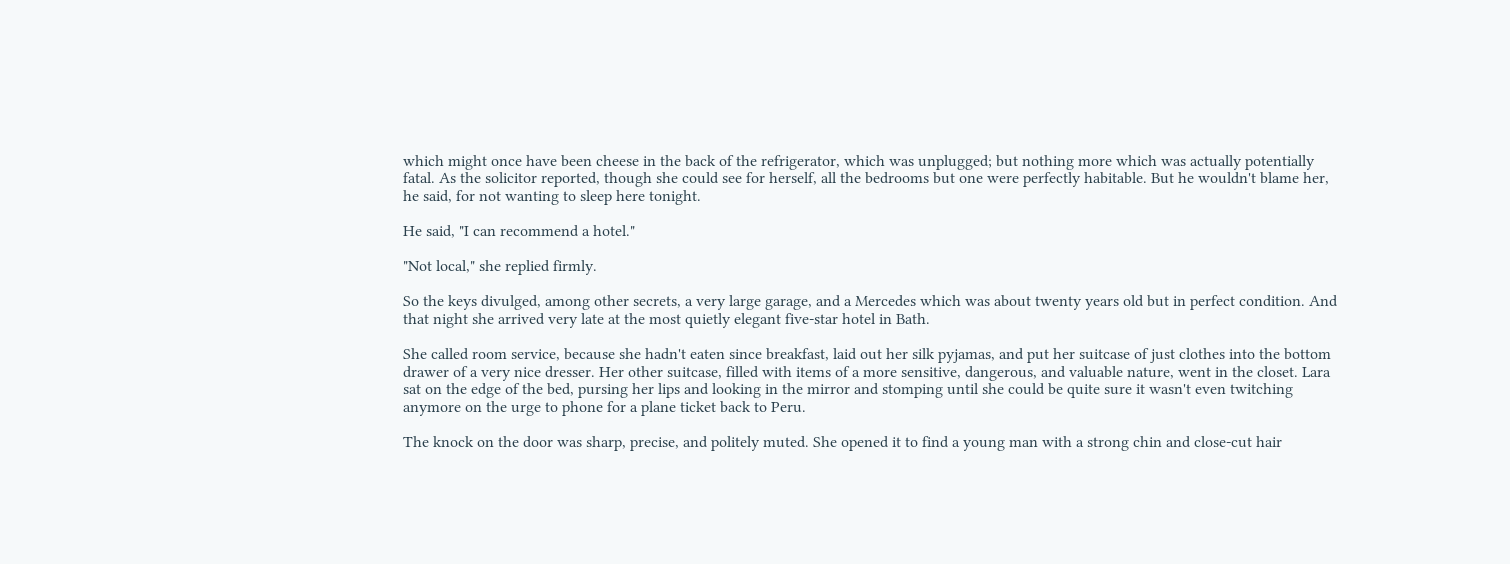which might once have been cheese in the back of the refrigerator, which was unplugged; but nothing more which was actually potentially fatal. As the solicitor reported, though she could see for herself, all the bedrooms but one were perfectly habitable. But he wouldn't blame her, he said, for not wanting to sleep here tonight.

He said, "I can recommend a hotel."

"Not local," she replied firmly.

So the keys divulged, among other secrets, a very large garage, and a Mercedes which was about twenty years old but in perfect condition. And that night she arrived very late at the most quietly elegant five-star hotel in Bath.

She called room service, because she hadn't eaten since breakfast, laid out her silk pyjamas, and put her suitcase of just clothes into the bottom drawer of a very nice dresser. Her other suitcase, filled with items of a more sensitive, dangerous, and valuable nature, went in the closet. Lara sat on the edge of the bed, pursing her lips and looking in the mirror and stomping until she could be quite sure it wasn't even twitching anymore on the urge to phone for a plane ticket back to Peru.

The knock on the door was sharp, precise, and politely muted. She opened it to find a young man with a strong chin and close-cut hair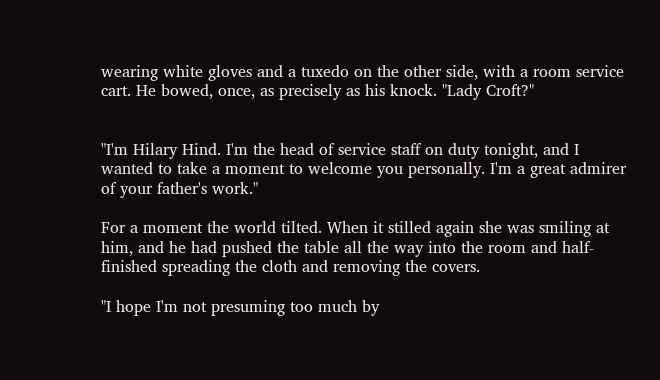wearing white gloves and a tuxedo on the other side, with a room service cart. He bowed, once, as precisely as his knock. "Lady Croft?"


"I'm Hilary Hind. I'm the head of service staff on duty tonight, and I wanted to take a moment to welcome you personally. I'm a great admirer of your father's work."

For a moment the world tilted. When it stilled again she was smiling at him, and he had pushed the table all the way into the room and half-finished spreading the cloth and removing the covers.

"I hope I'm not presuming too much by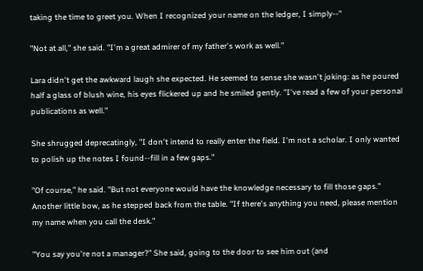taking the time to greet you. When I recognized your name on the ledger, I simply--"

"Not at all," she said. "I'm a great admirer of my father's work as well."

Lara didn't get the awkward laugh she expected. He seemed to sense she wasn't joking: as he poured half a glass of blush wine, his eyes flickered up and he smiled gently. "I've read a few of your personal publications as well."

She shrugged deprecatingly, "I don't intend to really enter the field. I'm not a scholar. I only wanted to polish up the notes I found--fill in a few gaps."

"Of course," he said. "But not everyone would have the knowledge necessary to fill those gaps." Another little bow, as he stepped back from the table. "If there's anything you need, please mention my name when you call the desk."

"You say you're not a manager?" She said, going to the door to see him out (and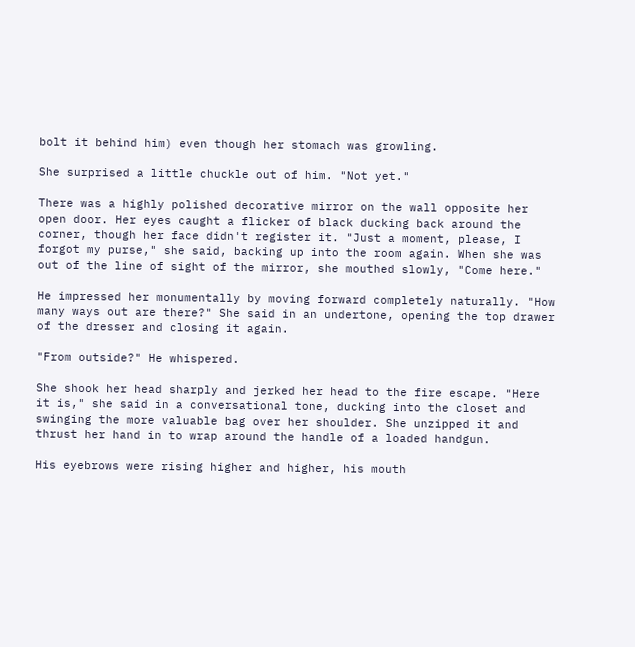bolt it behind him) even though her stomach was growling.

She surprised a little chuckle out of him. "Not yet."

There was a highly polished decorative mirror on the wall opposite her open door. Her eyes caught a flicker of black ducking back around the corner, though her face didn't register it. "Just a moment, please, I forgot my purse," she said, backing up into the room again. When she was out of the line of sight of the mirror, she mouthed slowly, "Come here."

He impressed her monumentally by moving forward completely naturally. "How many ways out are there?" She said in an undertone, opening the top drawer of the dresser and closing it again.

"From outside?" He whispered.

She shook her head sharply and jerked her head to the fire escape. "Here it is," she said in a conversational tone, ducking into the closet and swinging the more valuable bag over her shoulder. She unzipped it and thrust her hand in to wrap around the handle of a loaded handgun.

His eyebrows were rising higher and higher, his mouth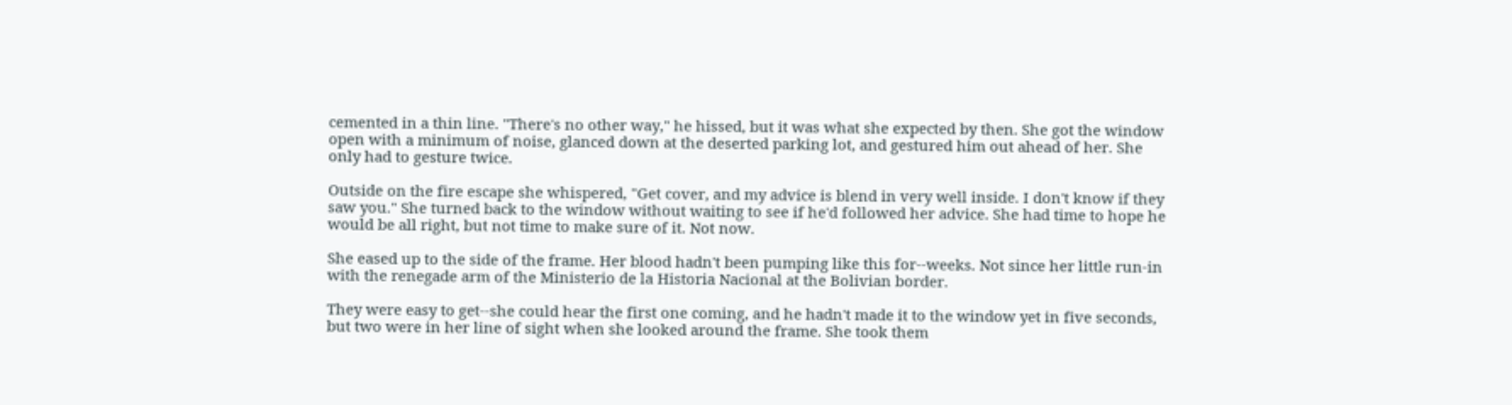cemented in a thin line. "There's no other way," he hissed, but it was what she expected by then. She got the window open with a minimum of noise, glanced down at the deserted parking lot, and gestured him out ahead of her. She only had to gesture twice.

Outside on the fire escape she whispered, "Get cover, and my advice is blend in very well inside. I don't know if they saw you." She turned back to the window without waiting to see if he'd followed her advice. She had time to hope he would be all right, but not time to make sure of it. Not now.

She eased up to the side of the frame. Her blood hadn't been pumping like this for--weeks. Not since her little run-in with the renegade arm of the Ministerio de la Historia Nacional at the Bolivian border.

They were easy to get--she could hear the first one coming, and he hadn't made it to the window yet in five seconds, but two were in her line of sight when she looked around the frame. She took them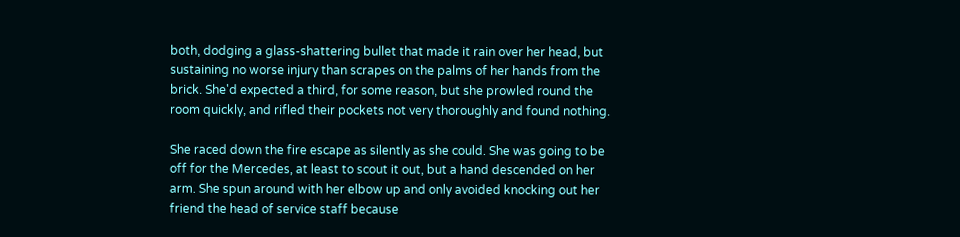both, dodging a glass-shattering bullet that made it rain over her head, but sustaining no worse injury than scrapes on the palms of her hands from the brick. She'd expected a third, for some reason, but she prowled round the room quickly, and rifled their pockets not very thoroughly and found nothing.

She raced down the fire escape as silently as she could. She was going to be off for the Mercedes, at least to scout it out, but a hand descended on her arm. She spun around with her elbow up and only avoided knocking out her friend the head of service staff because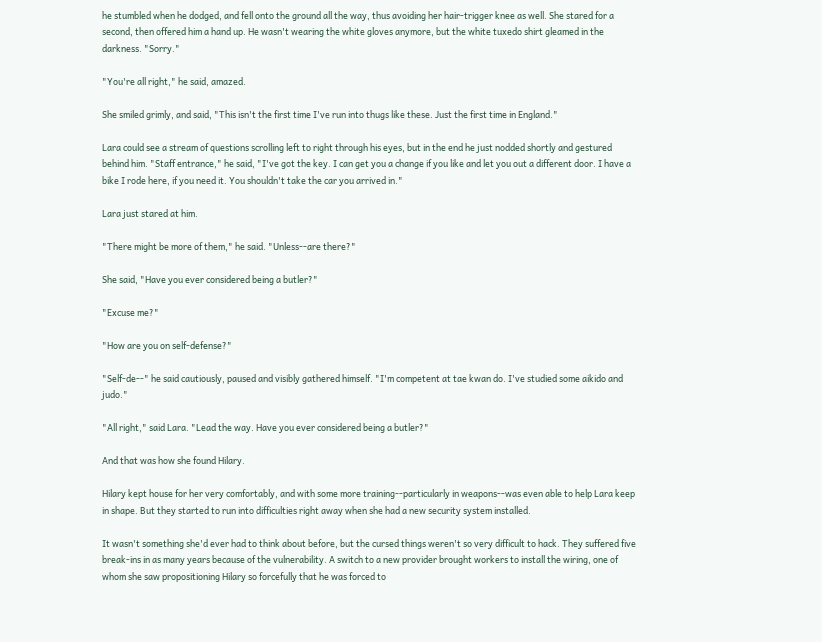he stumbled when he dodged, and fell onto the ground all the way, thus avoiding her hair-trigger knee as well. She stared for a second, then offered him a hand up. He wasn't wearing the white gloves anymore, but the white tuxedo shirt gleamed in the darkness. "Sorry."

"You're all right," he said, amazed.

She smiled grimly, and said, "This isn't the first time I've run into thugs like these. Just the first time in England."

Lara could see a stream of questions scrolling left to right through his eyes, but in the end he just nodded shortly and gestured behind him. "Staff entrance," he said, "I've got the key. I can get you a change if you like and let you out a different door. I have a bike I rode here, if you need it. You shouldn't take the car you arrived in."

Lara just stared at him.

"There might be more of them," he said. "Unless--are there?"

She said, "Have you ever considered being a butler?"

"Excuse me?"

"How are you on self-defense?"

"Self-de--" he said cautiously, paused and visibly gathered himself. "I'm competent at tae kwan do. I've studied some aikido and judo."

"All right," said Lara. "Lead the way. Have you ever considered being a butler?"

And that was how she found Hilary.

Hilary kept house for her very comfortably, and with some more training--particularly in weapons--was even able to help Lara keep in shape. But they started to run into difficulties right away when she had a new security system installed.

It wasn't something she'd ever had to think about before, but the cursed things weren't so very difficult to hack. They suffered five break-ins in as many years because of the vulnerability. A switch to a new provider brought workers to install the wiring, one of whom she saw propositioning Hilary so forcefully that he was forced to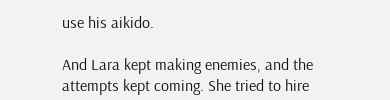use his aikido.

And Lara kept making enemies, and the attempts kept coming. She tried to hire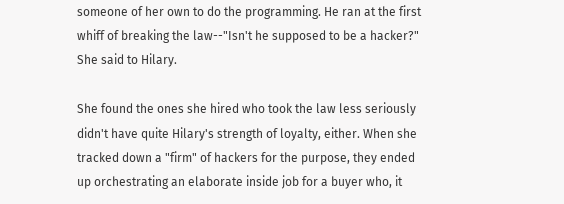someone of her own to do the programming. He ran at the first whiff of breaking the law--"Isn't he supposed to be a hacker?" She said to Hilary.

She found the ones she hired who took the law less seriously didn't have quite Hilary's strength of loyalty, either. When she tracked down a "firm" of hackers for the purpose, they ended up orchestrating an elaborate inside job for a buyer who, it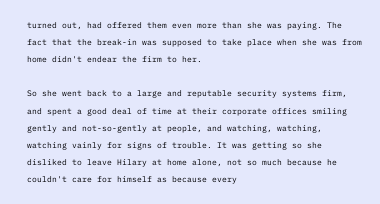turned out, had offered them even more than she was paying. The fact that the break-in was supposed to take place when she was from home didn't endear the firm to her.

So she went back to a large and reputable security systems firm, and spent a good deal of time at their corporate offices smiling gently and not-so-gently at people, and watching, watching, watching vainly for signs of trouble. It was getting so she disliked to leave Hilary at home alone, not so much because he couldn't care for himself as because every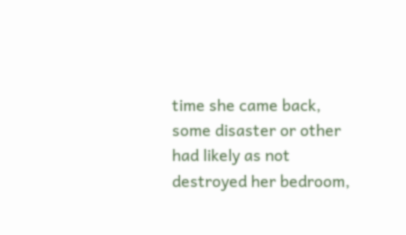time she came back, some disaster or other had likely as not destroyed her bedroom,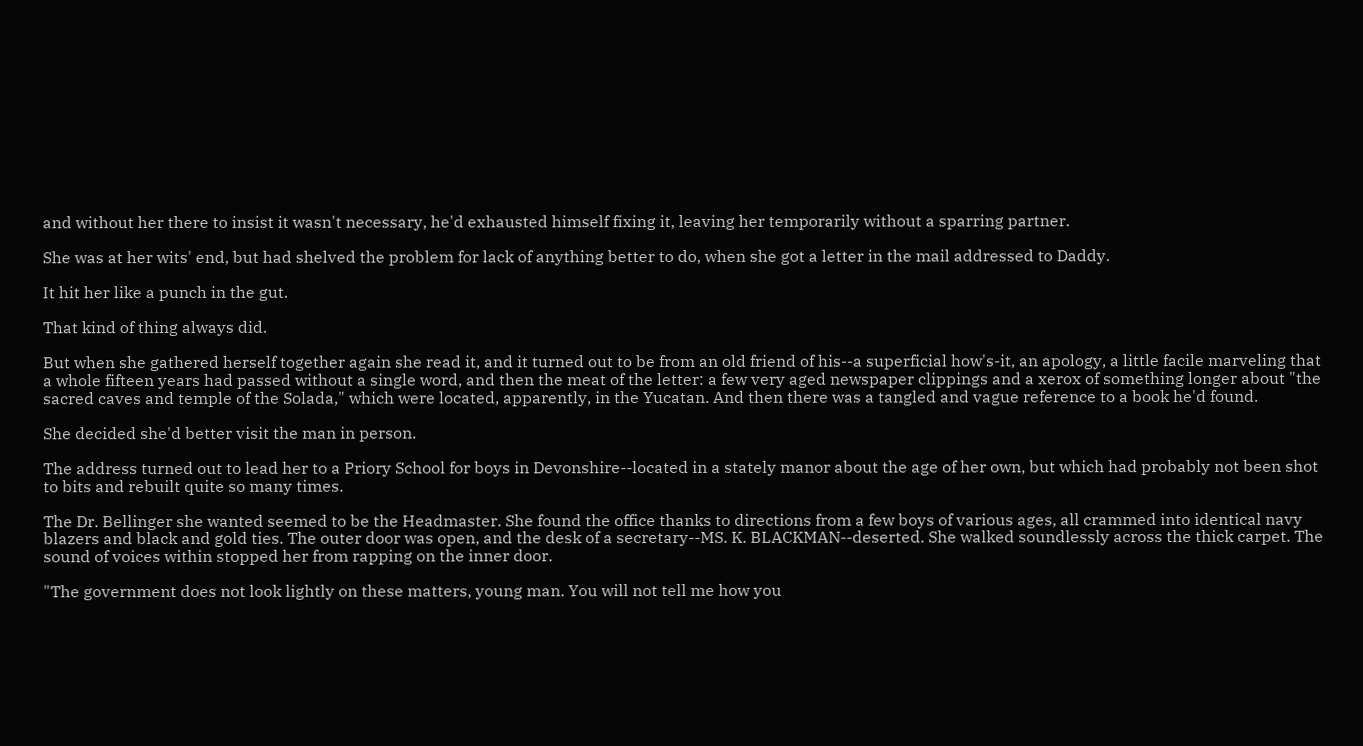and without her there to insist it wasn't necessary, he'd exhausted himself fixing it, leaving her temporarily without a sparring partner.

She was at her wits' end, but had shelved the problem for lack of anything better to do, when she got a letter in the mail addressed to Daddy.

It hit her like a punch in the gut.

That kind of thing always did.

But when she gathered herself together again she read it, and it turned out to be from an old friend of his--a superficial how's-it, an apology, a little facile marveling that a whole fifteen years had passed without a single word, and then the meat of the letter: a few very aged newspaper clippings and a xerox of something longer about "the sacred caves and temple of the Solada," which were located, apparently, in the Yucatan. And then there was a tangled and vague reference to a book he'd found.

She decided she'd better visit the man in person.

The address turned out to lead her to a Priory School for boys in Devonshire--located in a stately manor about the age of her own, but which had probably not been shot to bits and rebuilt quite so many times.

The Dr. Bellinger she wanted seemed to be the Headmaster. She found the office thanks to directions from a few boys of various ages, all crammed into identical navy blazers and black and gold ties. The outer door was open, and the desk of a secretary--MS. K. BLACKMAN--deserted. She walked soundlessly across the thick carpet. The sound of voices within stopped her from rapping on the inner door.

"The government does not look lightly on these matters, young man. You will not tell me how you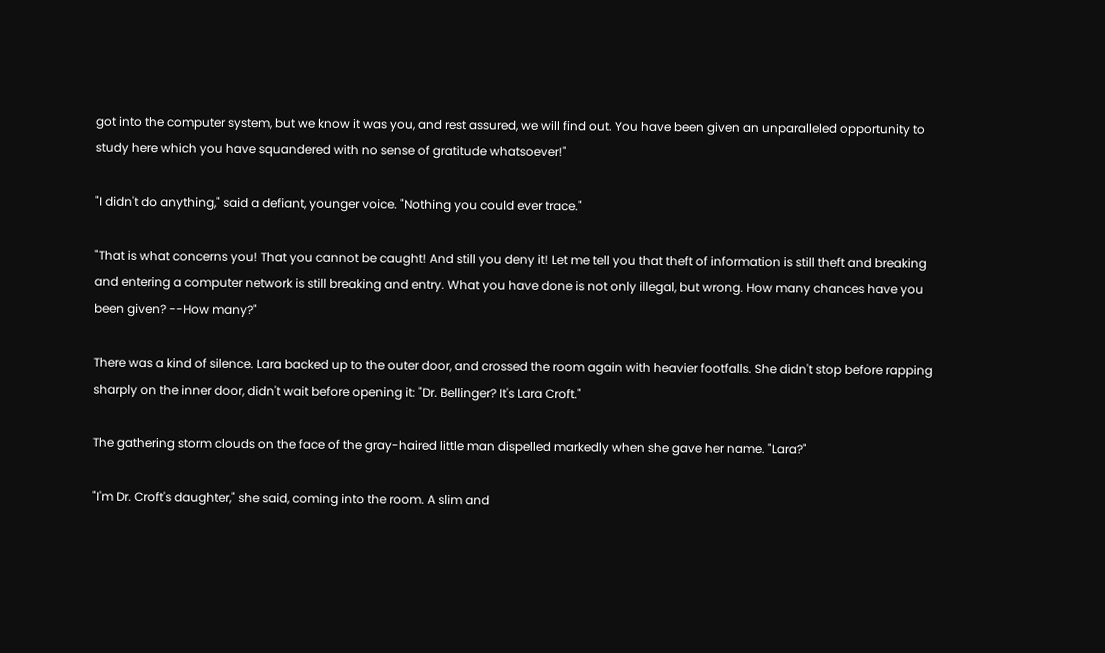got into the computer system, but we know it was you, and rest assured, we will find out. You have been given an unparalleled opportunity to study here which you have squandered with no sense of gratitude whatsoever!"

"I didn't do anything," said a defiant, younger voice. "Nothing you could ever trace."

"That is what concerns you! That you cannot be caught! And still you deny it! Let me tell you that theft of information is still theft and breaking and entering a computer network is still breaking and entry. What you have done is not only illegal, but wrong. How many chances have you been given? --How many?"

There was a kind of silence. Lara backed up to the outer door, and crossed the room again with heavier footfalls. She didn't stop before rapping sharply on the inner door, didn't wait before opening it: "Dr. Bellinger? It's Lara Croft."

The gathering storm clouds on the face of the gray-haired little man dispelled markedly when she gave her name. "Lara?"

"I'm Dr. Croft's daughter," she said, coming into the room. A slim and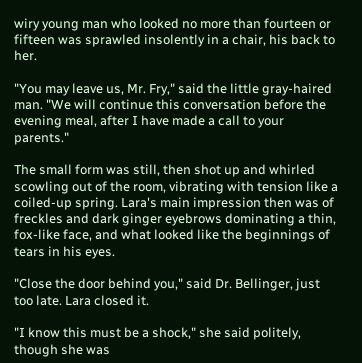wiry young man who looked no more than fourteen or fifteen was sprawled insolently in a chair, his back to her.

"You may leave us, Mr. Fry," said the little gray-haired man. "We will continue this conversation before the evening meal, after I have made a call to your parents."

The small form was still, then shot up and whirled scowling out of the room, vibrating with tension like a coiled-up spring. Lara's main impression then was of freckles and dark ginger eyebrows dominating a thin, fox-like face, and what looked like the beginnings of tears in his eyes.

"Close the door behind you," said Dr. Bellinger, just too late. Lara closed it.

"I know this must be a shock," she said politely, though she was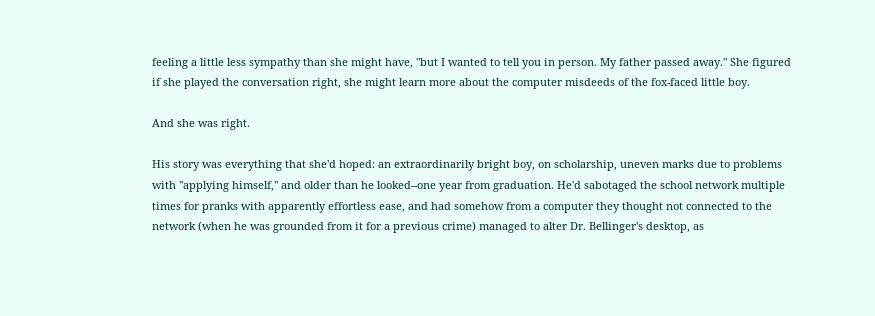feeling a little less sympathy than she might have, "but I wanted to tell you in person. My father passed away." She figured if she played the conversation right, she might learn more about the computer misdeeds of the fox-faced little boy.

And she was right.

His story was everything that she'd hoped: an extraordinarily bright boy, on scholarship, uneven marks due to problems with "applying himself," and older than he looked--one year from graduation. He'd sabotaged the school network multiple times for pranks with apparently effortless ease, and had somehow from a computer they thought not connected to the network (when he was grounded from it for a previous crime) managed to alter Dr. Bellinger's desktop, as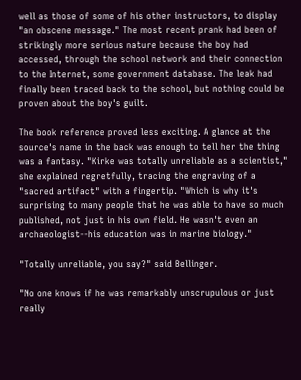well as those of some of his other instructors, to display "an obscene message." The most recent prank had been of strikingly more serious nature because the boy had accessed, through the school network and their connection to the Internet, some government database. The leak had finally been traced back to the school, but nothing could be proven about the boy's guilt.

The book reference proved less exciting. A glance at the source's name in the back was enough to tell her the thing was a fantasy. "Kirke was totally unreliable as a scientist," she explained regretfully, tracing the engraving of a "sacred artifact" with a fingertip. "Which is why it's surprising to many people that he was able to have so much published, not just in his own field. He wasn't even an archaeologist--his education was in marine biology."

"Totally unreliable, you say?" said Bellinger.

"No one knows if he was remarkably unscrupulous or just really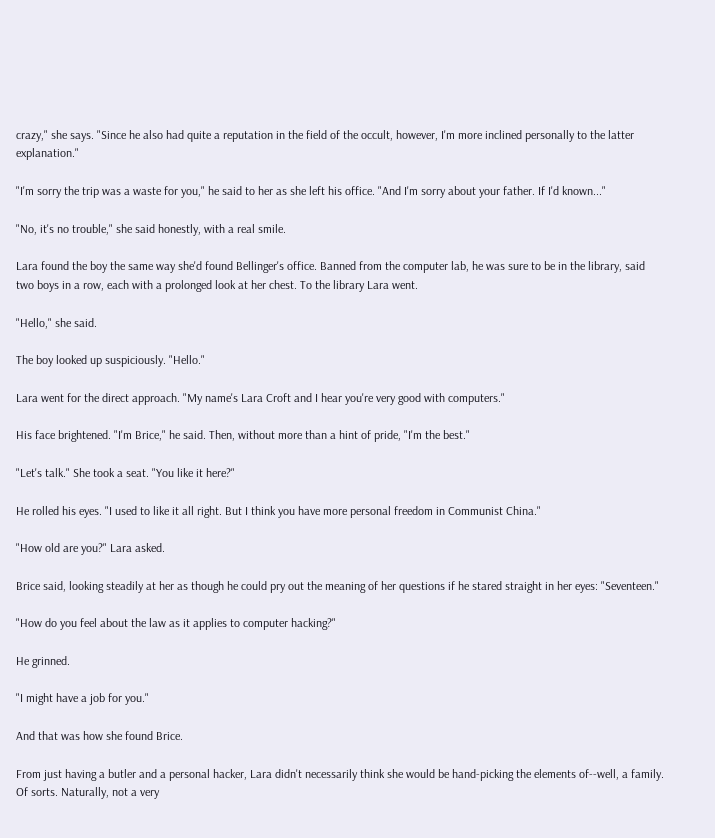crazy," she says. "Since he also had quite a reputation in the field of the occult, however, I'm more inclined personally to the latter explanation."

"I'm sorry the trip was a waste for you," he said to her as she left his office. "And I'm sorry about your father. If I'd known..."

"No, it's no trouble," she said honestly, with a real smile.

Lara found the boy the same way she'd found Bellinger's office. Banned from the computer lab, he was sure to be in the library, said two boys in a row, each with a prolonged look at her chest. To the library Lara went.

"Hello," she said.

The boy looked up suspiciously. "Hello."

Lara went for the direct approach. "My name's Lara Croft and I hear you're very good with computers."

His face brightened. "I'm Brice," he said. Then, without more than a hint of pride, "I'm the best."

"Let's talk." She took a seat. "You like it here?"

He rolled his eyes. "I used to like it all right. But I think you have more personal freedom in Communist China."

"How old are you?" Lara asked.

Brice said, looking steadily at her as though he could pry out the meaning of her questions if he stared straight in her eyes: "Seventeen."

"How do you feel about the law as it applies to computer hacking?"

He grinned.

"I might have a job for you."

And that was how she found Brice.

From just having a butler and a personal hacker, Lara didn't necessarily think she would be hand-picking the elements of--well, a family. Of sorts. Naturally, not a very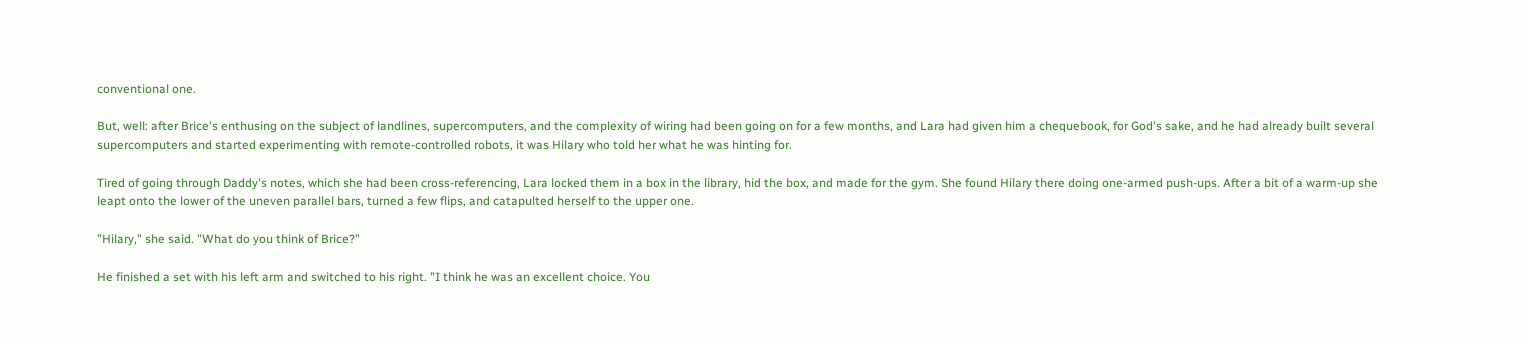conventional one.

But, well: after Brice's enthusing on the subject of landlines, supercomputers, and the complexity of wiring had been going on for a few months, and Lara had given him a chequebook, for God's sake, and he had already built several supercomputers and started experimenting with remote-controlled robots, it was Hilary who told her what he was hinting for.

Tired of going through Daddy's notes, which she had been cross-referencing, Lara locked them in a box in the library, hid the box, and made for the gym. She found Hilary there doing one-armed push-ups. After a bit of a warm-up she leapt onto the lower of the uneven parallel bars, turned a few flips, and catapulted herself to the upper one.

"Hilary," she said. "What do you think of Brice?"

He finished a set with his left arm and switched to his right. "I think he was an excellent choice. You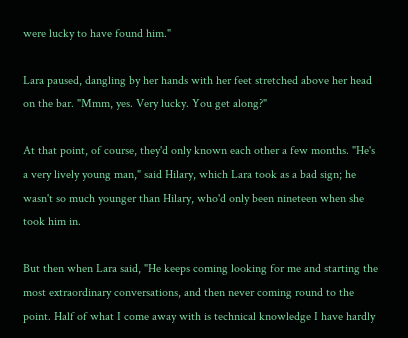were lucky to have found him."

Lara paused, dangling by her hands with her feet stretched above her head on the bar. "Mmm, yes. Very lucky. You get along?"

At that point, of course, they'd only known each other a few months. "He's a very lively young man," said Hilary, which Lara took as a bad sign; he wasn't so much younger than Hilary, who'd only been nineteen when she took him in.

But then when Lara said, "He keeps coming looking for me and starting the most extraordinary conversations, and then never coming round to the point. Half of what I come away with is technical knowledge I have hardly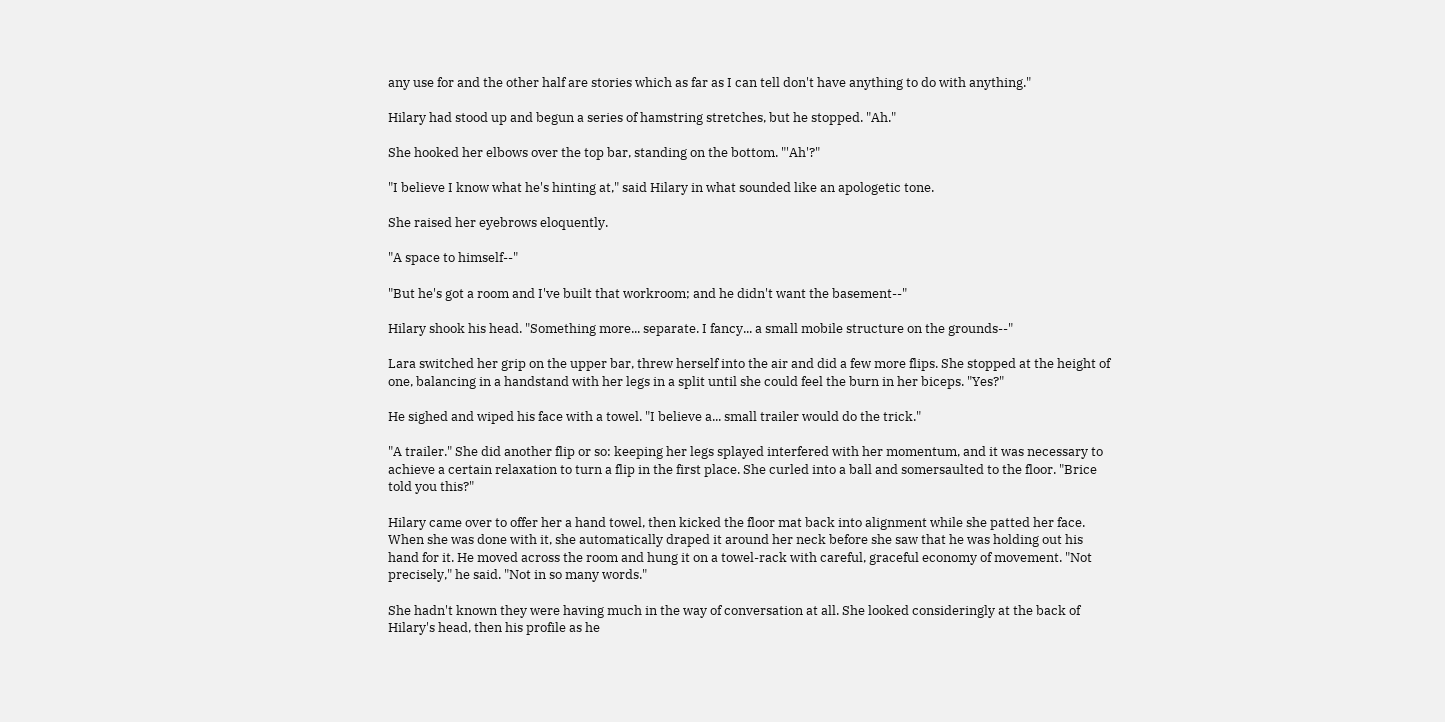any use for and the other half are stories which as far as I can tell don't have anything to do with anything."

Hilary had stood up and begun a series of hamstring stretches, but he stopped. "Ah."

She hooked her elbows over the top bar, standing on the bottom. "'Ah'?"

"I believe I know what he's hinting at," said Hilary in what sounded like an apologetic tone.

She raised her eyebrows eloquently.

"A space to himself--"

"But he's got a room and I've built that workroom; and he didn't want the basement--"

Hilary shook his head. "Something more... separate. I fancy... a small mobile structure on the grounds--"

Lara switched her grip on the upper bar, threw herself into the air and did a few more flips. She stopped at the height of one, balancing in a handstand with her legs in a split until she could feel the burn in her biceps. "Yes?"

He sighed and wiped his face with a towel. "I believe a... small trailer would do the trick."

"A trailer." She did another flip or so: keeping her legs splayed interfered with her momentum, and it was necessary to achieve a certain relaxation to turn a flip in the first place. She curled into a ball and somersaulted to the floor. "Brice told you this?"

Hilary came over to offer her a hand towel, then kicked the floor mat back into alignment while she patted her face. When she was done with it, she automatically draped it around her neck before she saw that he was holding out his hand for it. He moved across the room and hung it on a towel-rack with careful, graceful economy of movement. "Not precisely," he said. "Not in so many words."

She hadn't known they were having much in the way of conversation at all. She looked consideringly at the back of Hilary's head, then his profile as he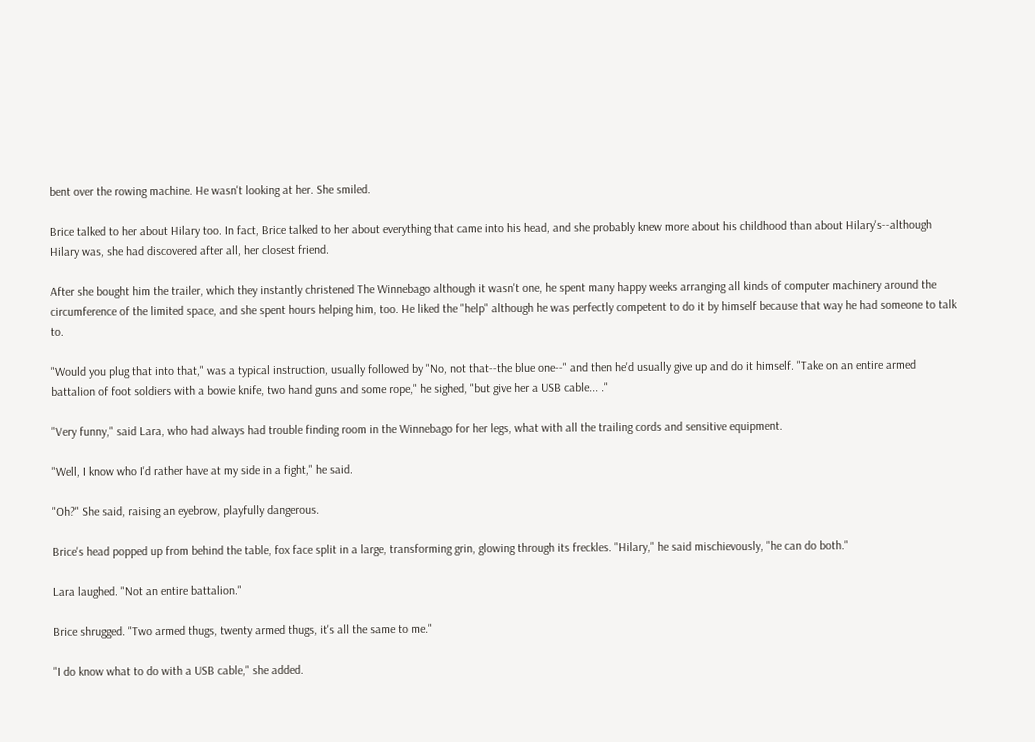bent over the rowing machine. He wasn't looking at her. She smiled.

Brice talked to her about Hilary too. In fact, Brice talked to her about everything that came into his head, and she probably knew more about his childhood than about Hilary's--although Hilary was, she had discovered after all, her closest friend.

After she bought him the trailer, which they instantly christened The Winnebago although it wasn't one, he spent many happy weeks arranging all kinds of computer machinery around the circumference of the limited space, and she spent hours helping him, too. He liked the "help" although he was perfectly competent to do it by himself because that way he had someone to talk to.

"Would you plug that into that," was a typical instruction, usually followed by "No, not that--the blue one--" and then he'd usually give up and do it himself. "Take on an entire armed battalion of foot soldiers with a bowie knife, two hand guns and some rope," he sighed, "but give her a USB cable... ."

"Very funny," said Lara, who had always had trouble finding room in the Winnebago for her legs, what with all the trailing cords and sensitive equipment.

"Well, I know who I'd rather have at my side in a fight," he said.

"Oh?" She said, raising an eyebrow, playfully dangerous.

Brice's head popped up from behind the table, fox face split in a large, transforming grin, glowing through its freckles. "Hilary," he said mischievously, "he can do both."

Lara laughed. "Not an entire battalion."

Brice shrugged. "Two armed thugs, twenty armed thugs, it's all the same to me."

"I do know what to do with a USB cable," she added.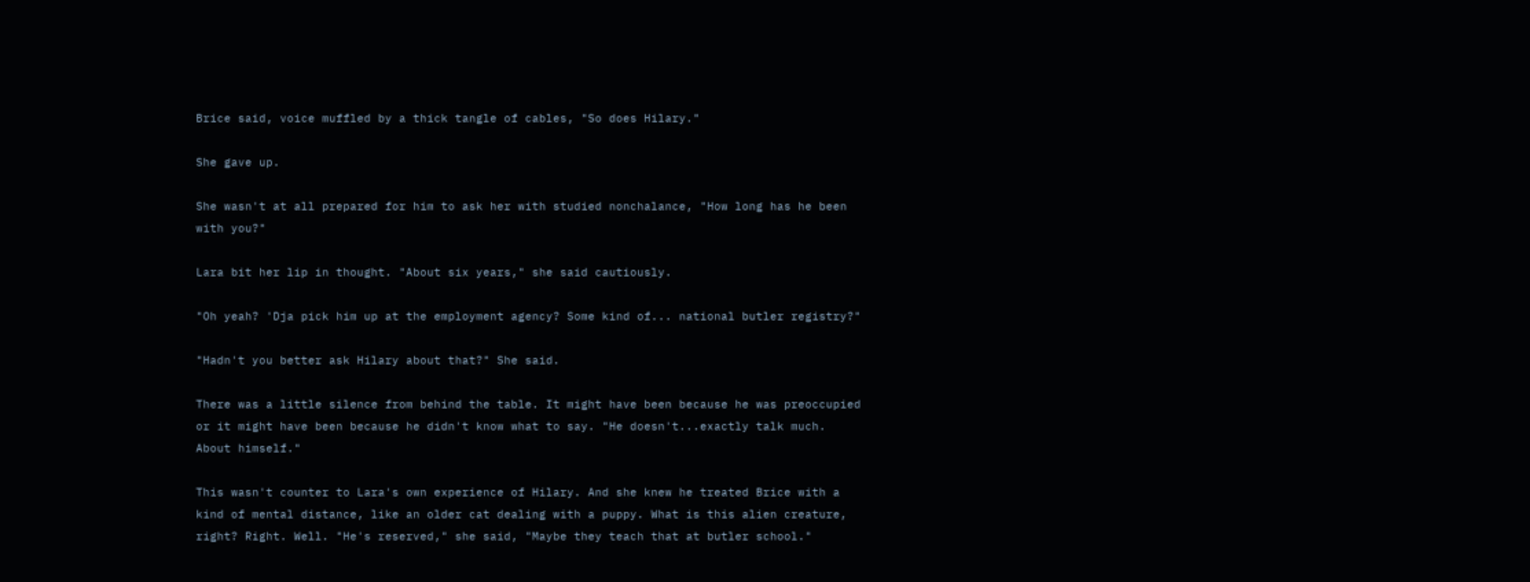Brice said, voice muffled by a thick tangle of cables, "So does Hilary."

She gave up.

She wasn't at all prepared for him to ask her with studied nonchalance, "How long has he been with you?"

Lara bit her lip in thought. "About six years," she said cautiously.

"Oh yeah? 'Dja pick him up at the employment agency? Some kind of... national butler registry?"

"Hadn't you better ask Hilary about that?" She said.

There was a little silence from behind the table. It might have been because he was preoccupied or it might have been because he didn't know what to say. "He doesn't...exactly talk much. About himself."

This wasn't counter to Lara's own experience of Hilary. And she knew he treated Brice with a kind of mental distance, like an older cat dealing with a puppy. What is this alien creature, right? Right. Well. "He's reserved," she said, "Maybe they teach that at butler school."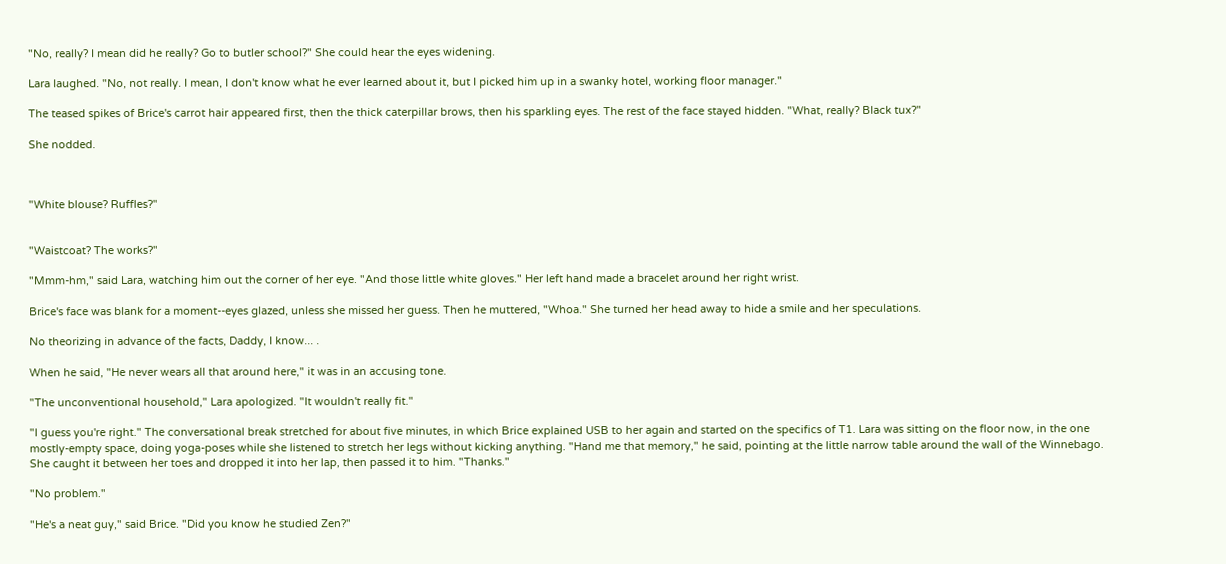"No, really? I mean did he really? Go to butler school?" She could hear the eyes widening.

Lara laughed. "No, not really. I mean, I don't know what he ever learned about it, but I picked him up in a swanky hotel, working floor manager."

The teased spikes of Brice's carrot hair appeared first, then the thick caterpillar brows, then his sparkling eyes. The rest of the face stayed hidden. "What, really? Black tux?"

She nodded.



"White blouse? Ruffles?"


"Waistcoat? The works?"

"Mmm-hm," said Lara, watching him out the corner of her eye. "And those little white gloves." Her left hand made a bracelet around her right wrist.

Brice's face was blank for a moment--eyes glazed, unless she missed her guess. Then he muttered, "Whoa." She turned her head away to hide a smile and her speculations.

No theorizing in advance of the facts, Daddy, I know... .

When he said, "He never wears all that around here," it was in an accusing tone.

"The unconventional household," Lara apologized. "It wouldn't really fit."

"I guess you're right." The conversational break stretched for about five minutes, in which Brice explained USB to her again and started on the specifics of T1. Lara was sitting on the floor now, in the one mostly-empty space, doing yoga-poses while she listened to stretch her legs without kicking anything. "Hand me that memory," he said, pointing at the little narrow table around the wall of the Winnebago. She caught it between her toes and dropped it into her lap, then passed it to him. "Thanks."

"No problem."

"He's a neat guy," said Brice. "Did you know he studied Zen?"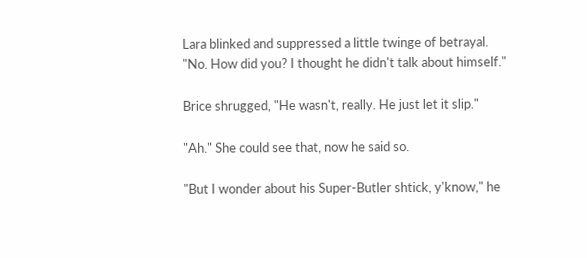Lara blinked and suppressed a little twinge of betrayal. "No. How did you? I thought he didn't talk about himself."

Brice shrugged, "He wasn't, really. He just let it slip."

"Ah." She could see that, now he said so.

"But I wonder about his Super-Butler shtick, y'know," he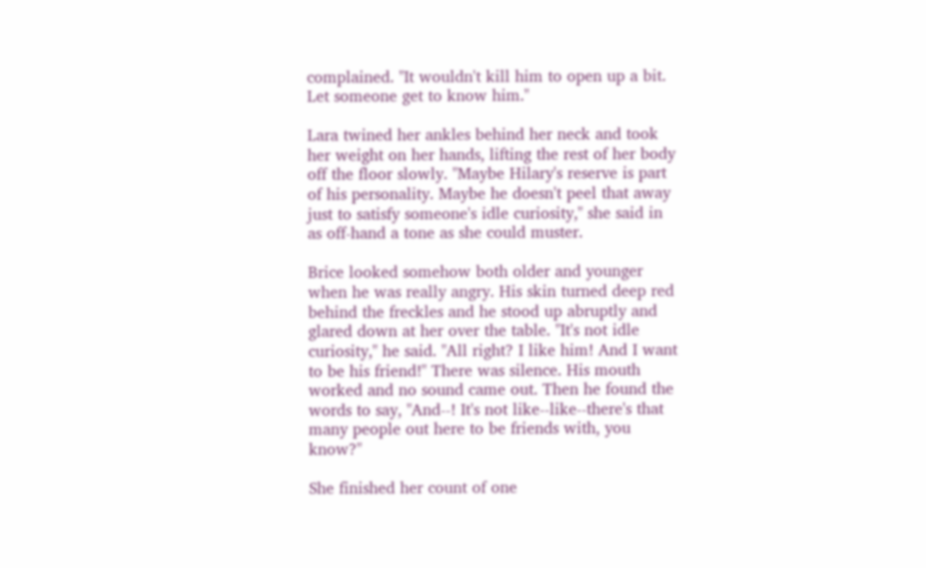complained. "It wouldn't kill him to open up a bit. Let someone get to know him."

Lara twined her ankles behind her neck and took her weight on her hands, lifting the rest of her body off the floor slowly. "Maybe Hilary's reserve is part of his personality. Maybe he doesn't peel that away just to satisfy someone's idle curiosity," she said in as off-hand a tone as she could muster.

Brice looked somehow both older and younger when he was really angry. His skin turned deep red behind the freckles and he stood up abruptly and glared down at her over the table. "It's not idle curiosity," he said. "All right? I like him! And I want to be his friend!" There was silence. His mouth worked and no sound came out. Then he found the words to say, "And--! It's not like--like--there's that many people out here to be friends with, you know?"

She finished her count of one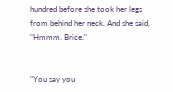hundred before she took her legs from behind her neck. And she said, "Hmmm. Brice."


"You say you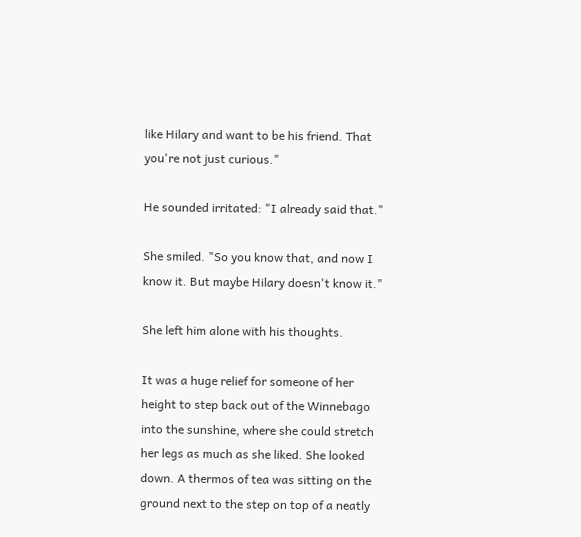like Hilary and want to be his friend. That you're not just curious."

He sounded irritated: "I already said that."

She smiled. "So you know that, and now I know it. But maybe Hilary doesn't know it."

She left him alone with his thoughts.

It was a huge relief for someone of her height to step back out of the Winnebago into the sunshine, where she could stretch her legs as much as she liked. She looked down. A thermos of tea was sitting on the ground next to the step on top of a neatly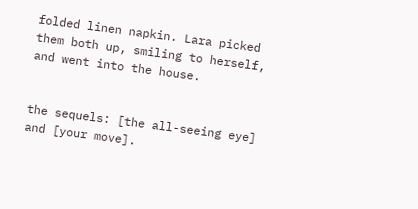folded linen napkin. Lara picked them both up, smiling to herself, and went into the house.


the sequels: [the all-seeing eye] and [your move].